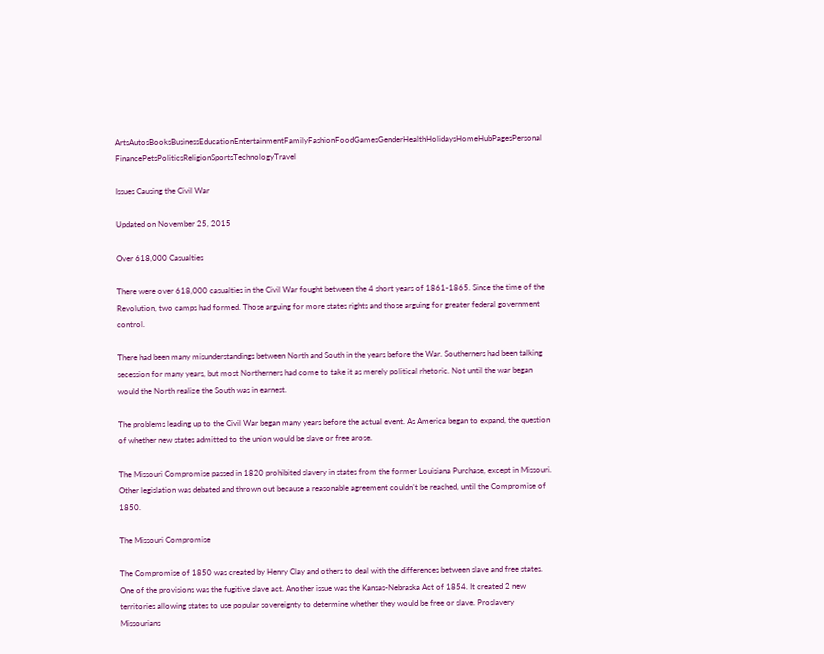ArtsAutosBooksBusinessEducationEntertainmentFamilyFashionFoodGamesGenderHealthHolidaysHomeHubPagesPersonal FinancePetsPoliticsReligionSportsTechnologyTravel

Issues Causing the Civil War

Updated on November 25, 2015

Over 618,000 Casualties

There were over 618,000 casualties in the Civil War fought between the 4 short years of 1861-1865. Since the time of the Revolution, two camps had formed. Those arguing for more states rights and those arguing for greater federal government control.

There had been many misunderstandings between North and South in the years before the War. Southerners had been talking secession for many years, but most Northerners had come to take it as merely political rhetoric. Not until the war began would the North realize the South was in earnest.

The problems leading up to the Civil War began many years before the actual event. As America began to expand, the question of whether new states admitted to the union would be slave or free arose.

The Missouri Compromise passed in 1820 prohibited slavery in states from the former Louisiana Purchase, except in Missouri. Other legislation was debated and thrown out because a reasonable agreement couldn’t be reached, until the Compromise of 1850.

The Missouri Compromise

The Compromise of 1850 was created by Henry Clay and others to deal with the differences between slave and free states. One of the provisions was the fugitive slave act. Another issue was the Kansas-Nebraska Act of 1854. It created 2 new territories allowing states to use popular sovereignty to determine whether they would be free or slave. Proslavery Missourians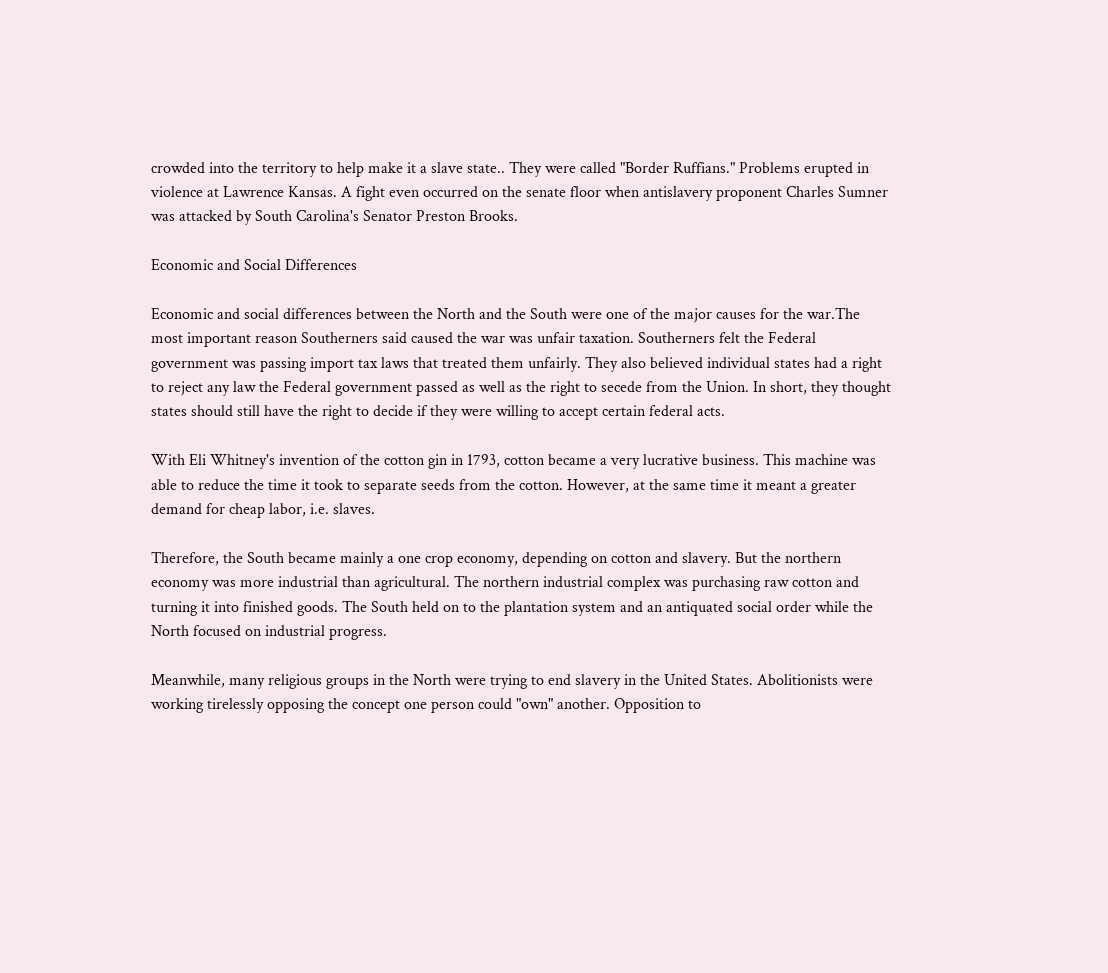crowded into the territory to help make it a slave state.. They were called "Border Ruffians." Problems erupted in violence at Lawrence Kansas. A fight even occurred on the senate floor when antislavery proponent Charles Sumner was attacked by South Carolina's Senator Preston Brooks.

Economic and Social Differences

Economic and social differences between the North and the South were one of the major causes for the war.The most important reason Southerners said caused the war was unfair taxation. Southerners felt the Federal government was passing import tax laws that treated them unfairly. They also believed individual states had a right to reject any law the Federal government passed as well as the right to secede from the Union. In short, they thought states should still have the right to decide if they were willing to accept certain federal acts.

With Eli Whitney's invention of the cotton gin in 1793, cotton became a very lucrative business. This machine was able to reduce the time it took to separate seeds from the cotton. However, at the same time it meant a greater demand for cheap labor, i.e. slaves.

Therefore, the South became mainly a one crop economy, depending on cotton and slavery. But the northern economy was more industrial than agricultural. The northern industrial complex was purchasing raw cotton and turning it into finished goods. The South held on to the plantation system and an antiquated social order while the North focused on industrial progress.

Meanwhile, many religious groups in the North were trying to end slavery in the United States. Abolitionists were working tirelessly opposing the concept one person could "own" another. Opposition to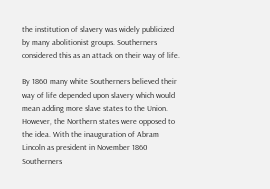the institution of slavery was widely publicized by many abolitionist groups. Southerners considered this as an attack on their way of life.

By 1860 many white Southerners believed their way of life depended upon slavery which would mean adding more slave states to the Union. However, the Northern states were opposed to the idea. With the inauguration of Abram Lincoln as president in November 1860 Southerners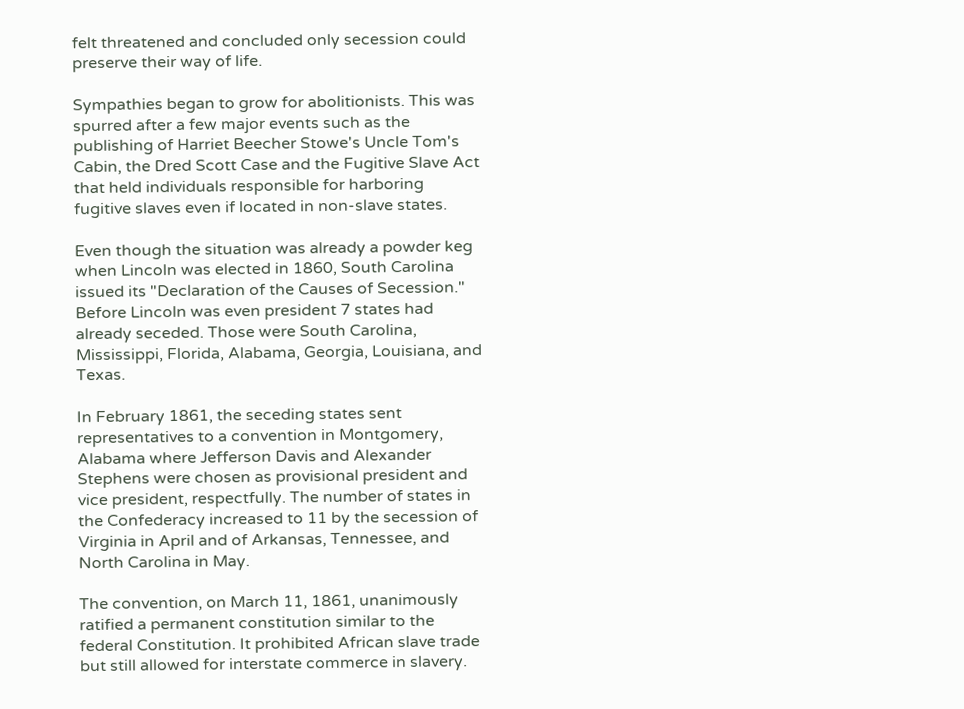felt threatened and concluded only secession could preserve their way of life.

Sympathies began to grow for abolitionists. This was spurred after a few major events such as the publishing of Harriet Beecher Stowe's Uncle Tom's Cabin, the Dred Scott Case and the Fugitive Slave Act that held individuals responsible for harboring fugitive slaves even if located in non-slave states.

Even though the situation was already a powder keg when Lincoln was elected in 1860, South Carolina issued its "Declaration of the Causes of Secession." Before Lincoln was even president 7 states had already seceded. Those were South Carolina, Mississippi, Florida, Alabama, Georgia, Louisiana, and Texas.

In February 1861, the seceding states sent representatives to a convention in Montgomery, Alabama where Jefferson Davis and Alexander Stephens were chosen as provisional president and vice president, respectfully. The number of states in the Confederacy increased to 11 by the secession of Virginia in April and of Arkansas, Tennessee, and North Carolina in May.

The convention, on March 11, 1861, unanimously ratified a permanent constitution similar to the federal Constitution. It prohibited African slave trade but still allowed for interstate commerce in slavery.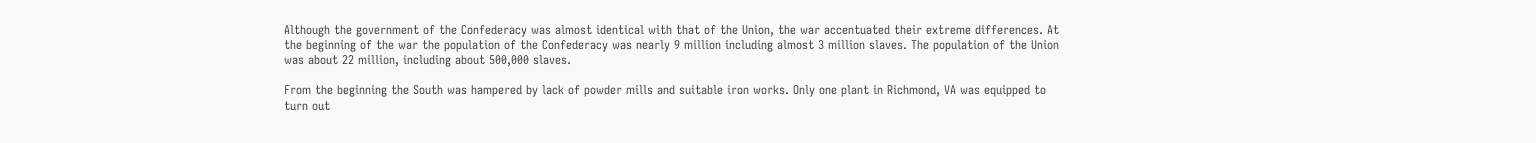Although the government of the Confederacy was almost identical with that of the Union, the war accentuated their extreme differences. At the beginning of the war the population of the Confederacy was nearly 9 million including almost 3 million slaves. The population of the Union was about 22 million, including about 500,000 slaves.

From the beginning the South was hampered by lack of powder mills and suitable iron works. Only one plant in Richmond, VA was equipped to turn out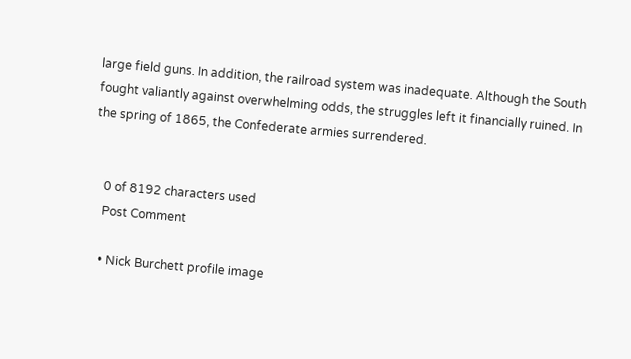large field guns. In addition, the railroad system was inadequate. Although the South fought valiantly against overwhelming odds, the struggles left it financially ruined. In the spring of 1865, the Confederate armies surrendered.


    0 of 8192 characters used
    Post Comment

    • Nick Burchett profile image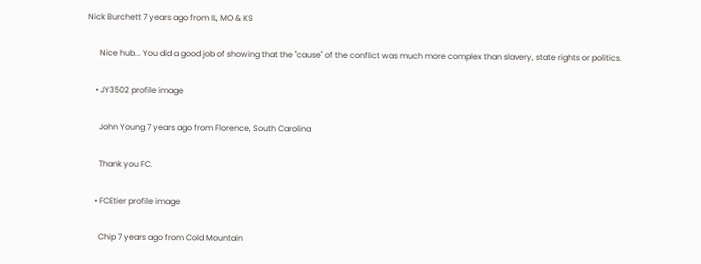Nick Burchett 7 years ago from IL, MO & KS

      Nice hub... You did a good job of showing that the "cause" of the conflict was much more complex than slavery, state rights or politics.

    • JY3502 profile image

      John Young 7 years ago from Florence, South Carolina

      Thank you FC.

    • FCEtier profile image

      Chip 7 years ago from Cold Mountain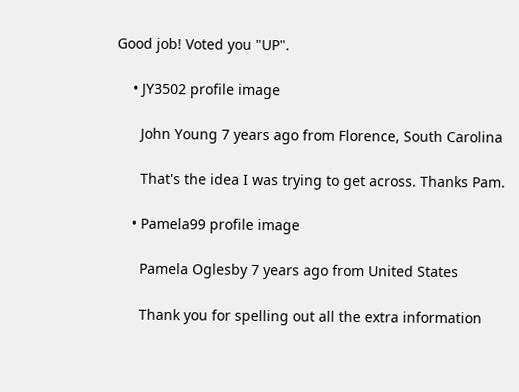Good job! Voted you "UP".

    • JY3502 profile image

      John Young 7 years ago from Florence, South Carolina

      That's the idea I was trying to get across. Thanks Pam.

    • Pamela99 profile image

      Pamela Oglesby 7 years ago from United States

      Thank you for spelling out all the extra information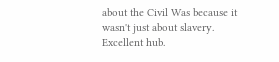about the Civil Was because it wasn't just about slavery. Excellent hub.